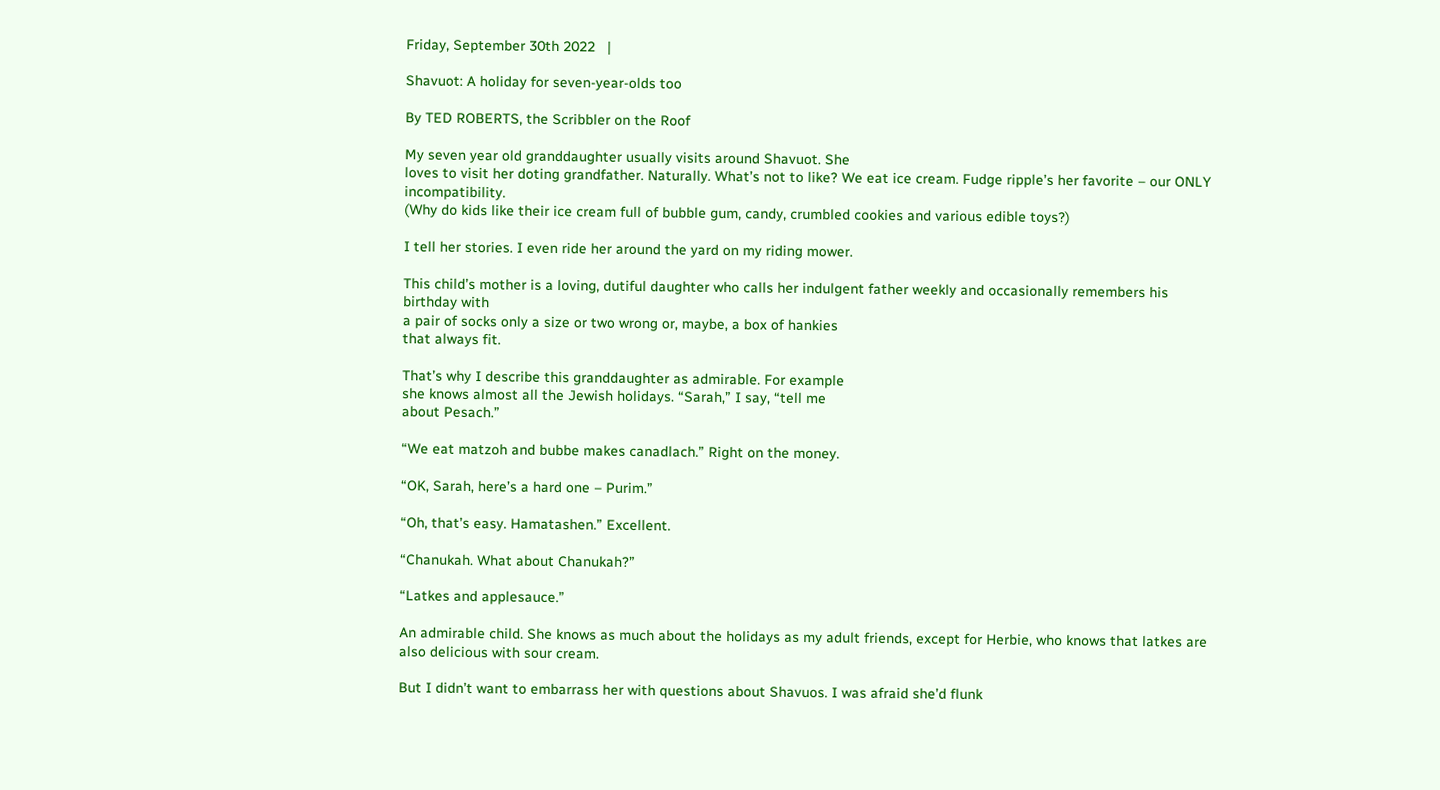Friday, September 30th 2022   |

Shavuot: A holiday for seven-year-olds too

By TED ROBERTS, the Scribbler on the Roof

My seven year old granddaughter usually visits around Shavuot. She
loves to visit her doting grandfather. Naturally. What’s not to like? We eat ice cream. Fudge ripple’s her favorite – our ONLY incompatibility.
(Why do kids like their ice cream full of bubble gum, candy, crumbled cookies and various edible toys?)

I tell her stories. I even ride her around the yard on my riding mower.

This child’s mother is a loving, dutiful daughter who calls her indulgent father weekly and occasionally remembers his birthday with
a pair of socks only a size or two wrong or, maybe, a box of hankies
that always fit.

That’s why I describe this granddaughter as admirable. For example
she knows almost all the Jewish holidays. “Sarah,” I say, “tell me
about Pesach.”

“We eat matzoh and bubbe makes canadlach.” Right on the money.

“OK, Sarah, here’s a hard one – Purim.”

“Oh, that’s easy. Hamatashen.” Excellent.

“Chanukah. What about Chanukah?”

“Latkes and applesauce.”

An admirable child. She knows as much about the holidays as my adult friends, except for Herbie, who knows that latkes are also delicious with sour cream.

But I didn’t want to embarrass her with questions about Shavuos. I was afraid she’d flunk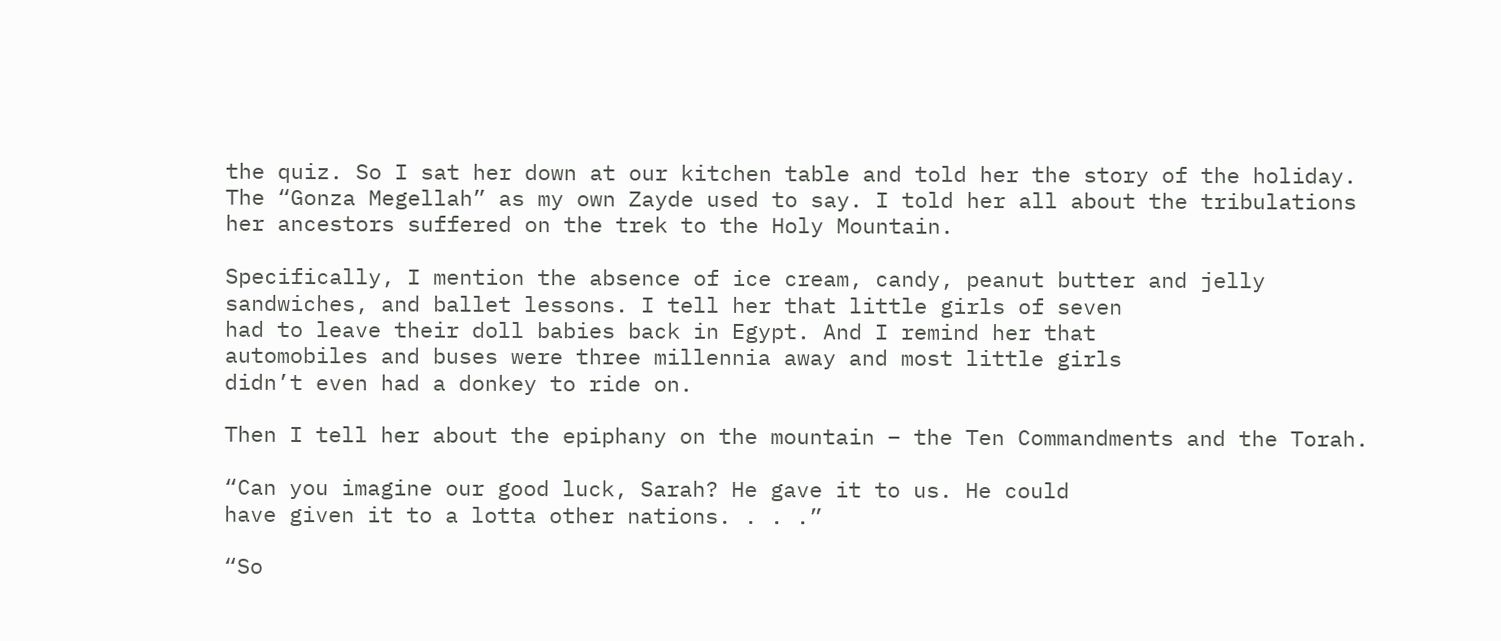the quiz. So I sat her down at our kitchen table and told her the story of the holiday. The “Gonza Megellah” as my own Zayde used to say. I told her all about the tribulations her ancestors suffered on the trek to the Holy Mountain.

Specifically, I mention the absence of ice cream, candy, peanut butter and jelly sandwiches, and ballet lessons. I tell her that little girls of seven
had to leave their doll babies back in Egypt. And I remind her that
automobiles and buses were three millennia away and most little girls
didn’t even had a donkey to ride on.

Then I tell her about the epiphany on the mountain – the Ten Commandments and the Torah.

“Can you imagine our good luck, Sarah? He gave it to us. He could
have given it to a lotta other nations. . . .”

“So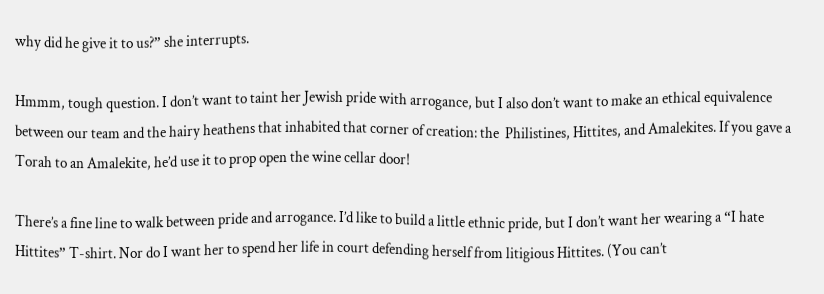why did he give it to us?” she interrupts.

Hmmm, tough question. I don’t want to taint her Jewish pride with arrogance, but I also don’t want to make an ethical equivalence between our team and the hairy heathens that inhabited that corner of creation: the  Philistines, Hittites, and Amalekites. If you gave a Torah to an Amalekite, he’d use it to prop open the wine cellar door!

There’s a fine line to walk between pride and arrogance. I’d like to build a little ethnic pride, but I don’t want her wearing a “I hate Hittites” T-shirt. Nor do I want her to spend her life in court defending herself from litigious Hittites. (You can’t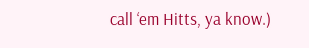call ‘em Hitts, ya know.)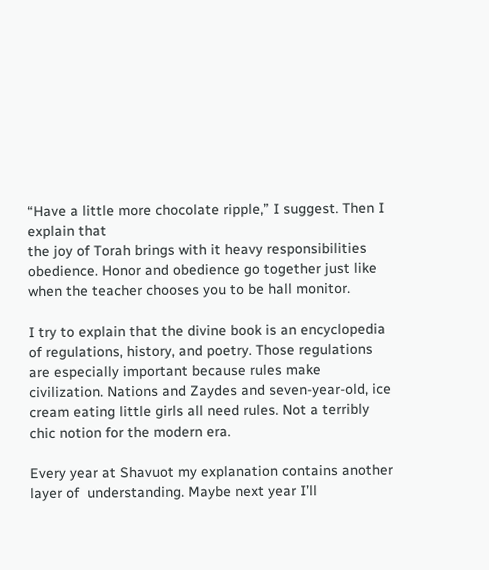“Have a little more chocolate ripple,” I suggest. Then I explain that
the joy of Torah brings with it heavy responsibilities obedience. Honor and obedience go together just like when the teacher chooses you to be hall monitor.

I try to explain that the divine book is an encyclopedia of regulations, history, and poetry. Those regulations are especially important because rules make civilization. Nations and Zaydes and seven-year-old, ice cream eating little girls all need rules. Not a terribly chic notion for the modern era.

Every year at Shavuot my explanation contains another layer of  understanding. Maybe next year I’ll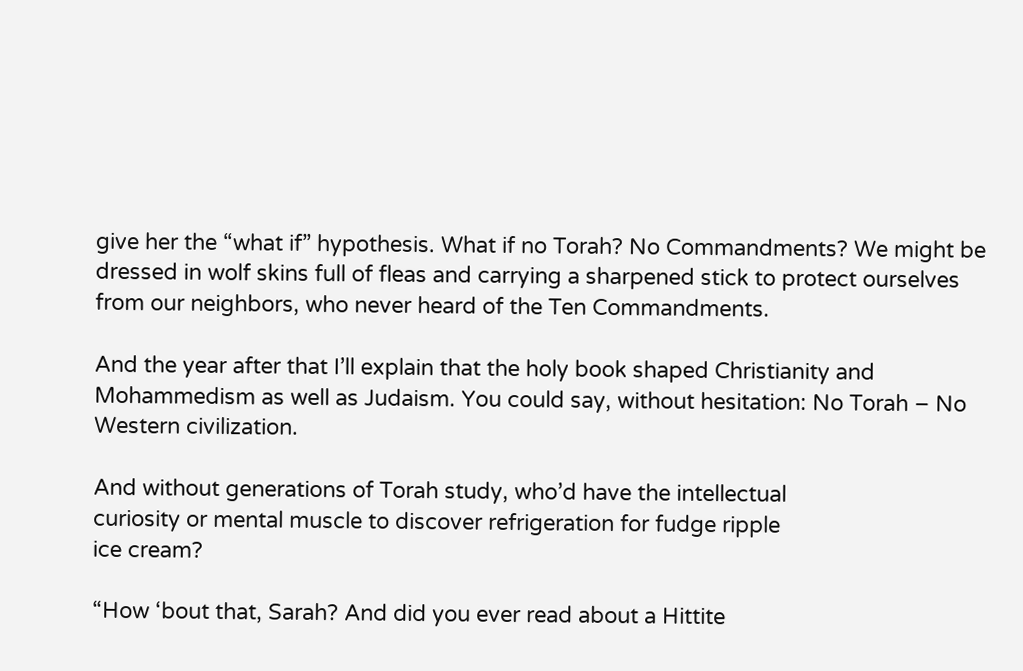give her the “what if” hypothesis. What if no Torah? No Commandments? We might be dressed in wolf skins full of fleas and carrying a sharpened stick to protect ourselves from our neighbors, who never heard of the Ten Commandments.

And the year after that I’ll explain that the holy book shaped Christianity and Mohammedism as well as Judaism. You could say, without hesitation: No Torah – No Western civilization.

And without generations of Torah study, who’d have the intellectual
curiosity or mental muscle to discover refrigeration for fudge ripple
ice cream?

“How ‘bout that, Sarah? And did you ever read about a Hittite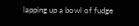lapping up a bowl of fudge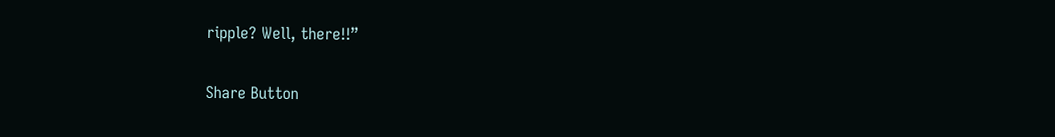ripple? Well, there!!”

Share Button